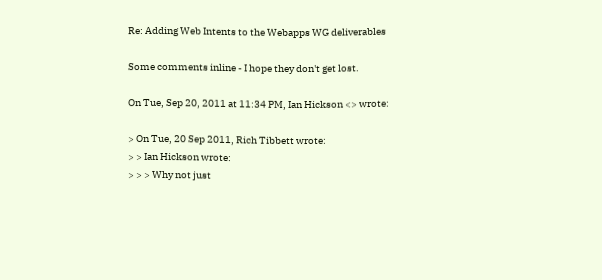Re: Adding Web Intents to the Webapps WG deliverables

Some comments inline - I hope they don't get lost.

On Tue, Sep 20, 2011 at 11:34 PM, Ian Hickson <> wrote:

> On Tue, 20 Sep 2011, Rich Tibbett wrote:
> > Ian Hickson wrote:
> > > Why not just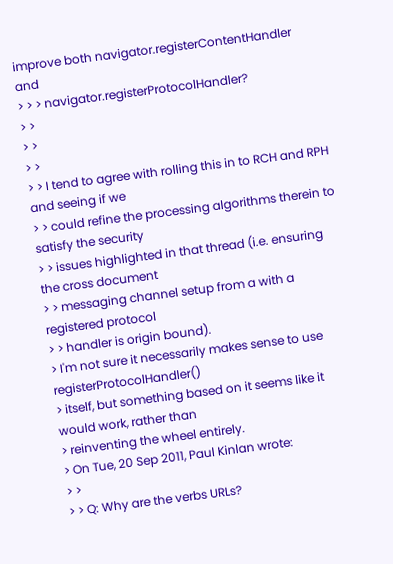improve both navigator.registerContentHandler and
> > > navigator.registerProtocolHandler?
> >
> >
> >
> > I tend to agree with rolling this in to RCH and RPH and seeing if we
> > could refine the processing algorithms therein to satisfy the security
> > issues highlighted in that thread (i.e. ensuring the cross document
> > messaging channel setup from a with a registered protocol
> > handler is origin bound).
> I'm not sure it necessarily makes sense to use registerProtocolHandler()
> itself, but something based on it seems like it would work, rather than
> reinventing the wheel entirely.
> On Tue, 20 Sep 2011, Paul Kinlan wrote:
> >
> > Q: Why are the verbs URLs?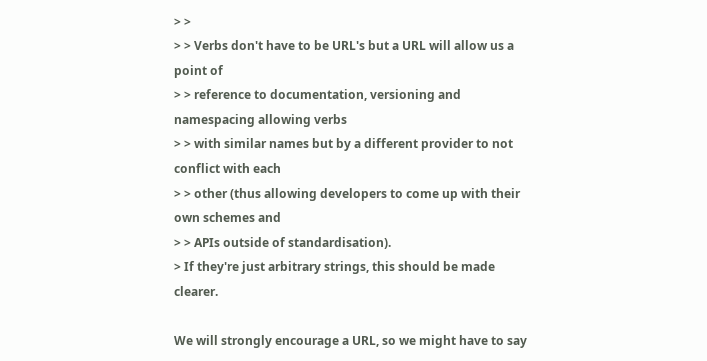> >
> > Verbs don't have to be URL's but a URL will allow us a point of
> > reference to documentation, versioning and namespacing allowing verbs
> > with similar names but by a different provider to not conflict with each
> > other (thus allowing developers to come up with their own schemes and
> > APIs outside of standardisation).
> If they're just arbitrary strings, this should be made clearer.

We will strongly encourage a URL, so we might have to say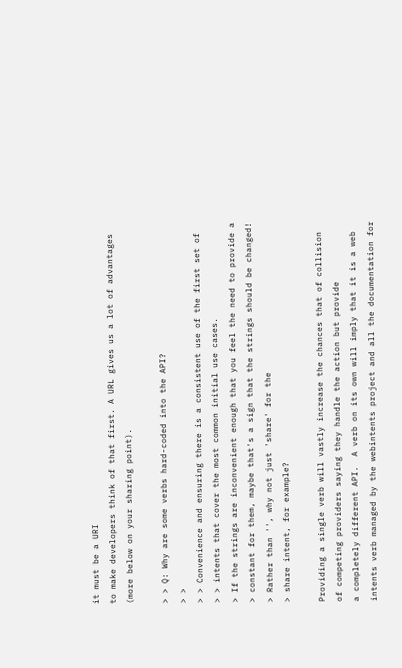it must be a URI
to make developers think of that first. A URL gives us a lot of advantages
(more below on your sharing point).

> > Q: Why are some verbs hard-coded into the API?
> >
> > Convenience and ensuring there is a consistent use of the first set of
> > intents that cover the most common initial use cases.
> If the strings are inconvenient enough that you feel the need to provide a
> constant for them, maybe that's a sign that the strings should be changed!
> Rather than '', why not just 'share' for the
> share intent, for example?

Providing a single verb will vastly increase the chances that of collision
of competing providers saying they handle the action but provide
a completely different API.  A verb on its own will imply that it is a web
intents verb managed by the webintents project and all the documentation for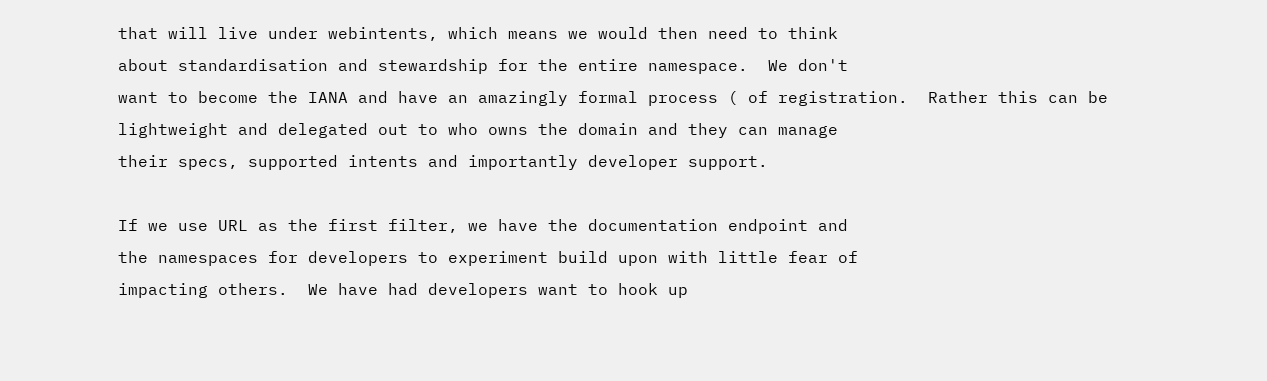that will live under webintents, which means we would then need to think
about standardisation and stewardship for the entire namespace.  We don't
want to become the IANA and have an amazingly formal process ( of registration.  Rather this can be
lightweight and delegated out to who owns the domain and they can manage
their specs, supported intents and importantly developer support.

If we use URL as the first filter, we have the documentation endpoint and
the namespaces for developers to experiment build upon with little fear of
impacting others.  We have had developers want to hook up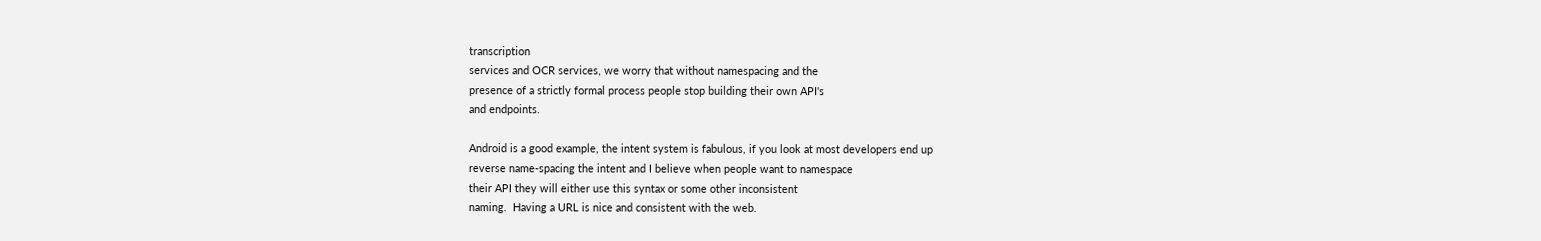transcription
services and OCR services, we worry that without namespacing and the
presence of a strictly formal process people stop building their own API's
and endpoints.

Android is a good example, the intent system is fabulous, if you look at most developers end up
reverse name-spacing the intent and I believe when people want to namespace
their API they will either use this syntax or some other inconsistent
naming.  Having a URL is nice and consistent with the web.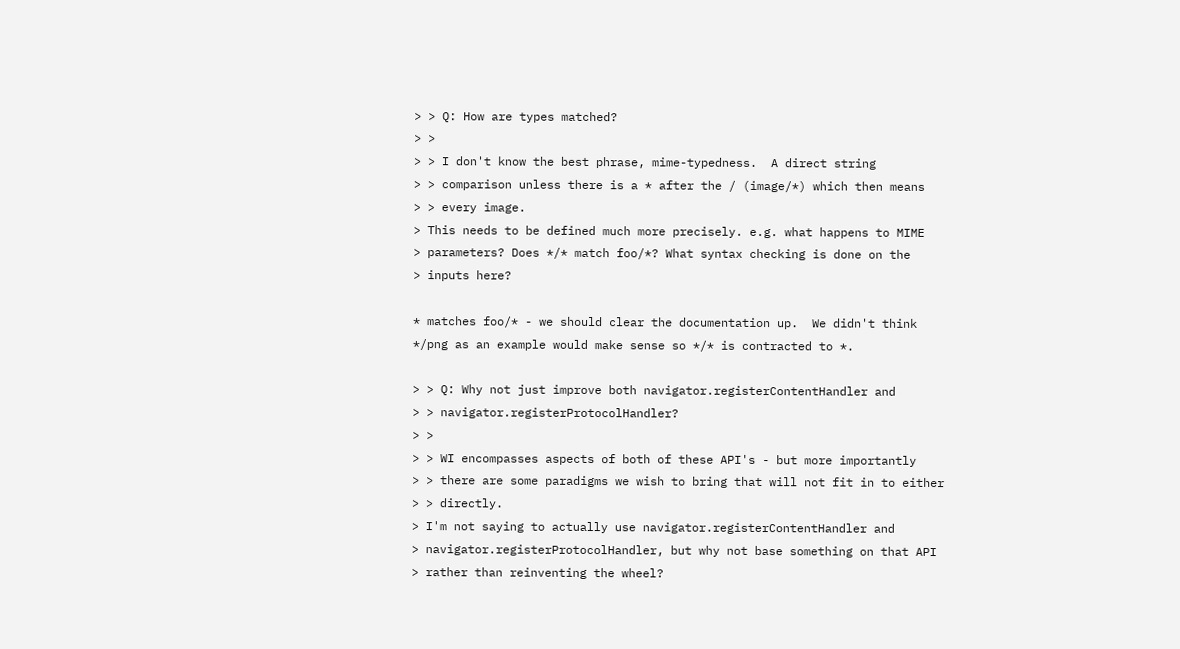> > Q: How are types matched?
> >
> > I don't know the best phrase, mime-typedness.  A direct string
> > comparison unless there is a * after the / (image/*) which then means
> > every image.
> This needs to be defined much more precisely. e.g. what happens to MIME
> parameters? Does */* match foo/*? What syntax checking is done on the
> inputs here?

* matches foo/* - we should clear the documentation up.  We didn't think
*/png as an example would make sense so */* is contracted to *.

> > Q: Why not just improve both navigator.registerContentHandler and
> > navigator.registerProtocolHandler?
> >
> > WI encompasses aspects of both of these API's - but more importantly
> > there are some paradigms we wish to bring that will not fit in to either
> > directly.
> I'm not saying to actually use navigator.registerContentHandler and
> navigator.registerProtocolHandler, but why not base something on that API
> rather than reinventing the wheel?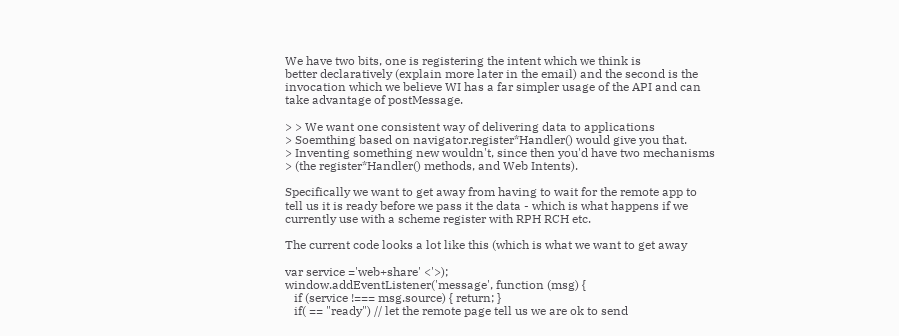We have two bits, one is registering the intent which we think is
better declaratively (explain more later in the email) and the second is the
invocation which we believe WI has a far simpler usage of the API and can
take advantage of postMessage.

> > We want one consistent way of delivering data to applications
> Soemthing based on navigator.register*Handler() would give you that.
> Inventing something new wouldn't, since then you'd have two mechanisms
> (the register*Handler() methods, and Web Intents).

Specifically we want to get away from having to wait for the remote app to
tell us it is ready before we pass it the data - which is what happens if we
currently use with a scheme register with RPH RCH etc.

The current code looks a lot like this (which is what we want to get away

var service ='web+share' <'>);
window.addEventListener('message', function (msg) {
   if (service !=== msg.source) { return; }
   if( == "ready") // let the remote page tell us we are ok to send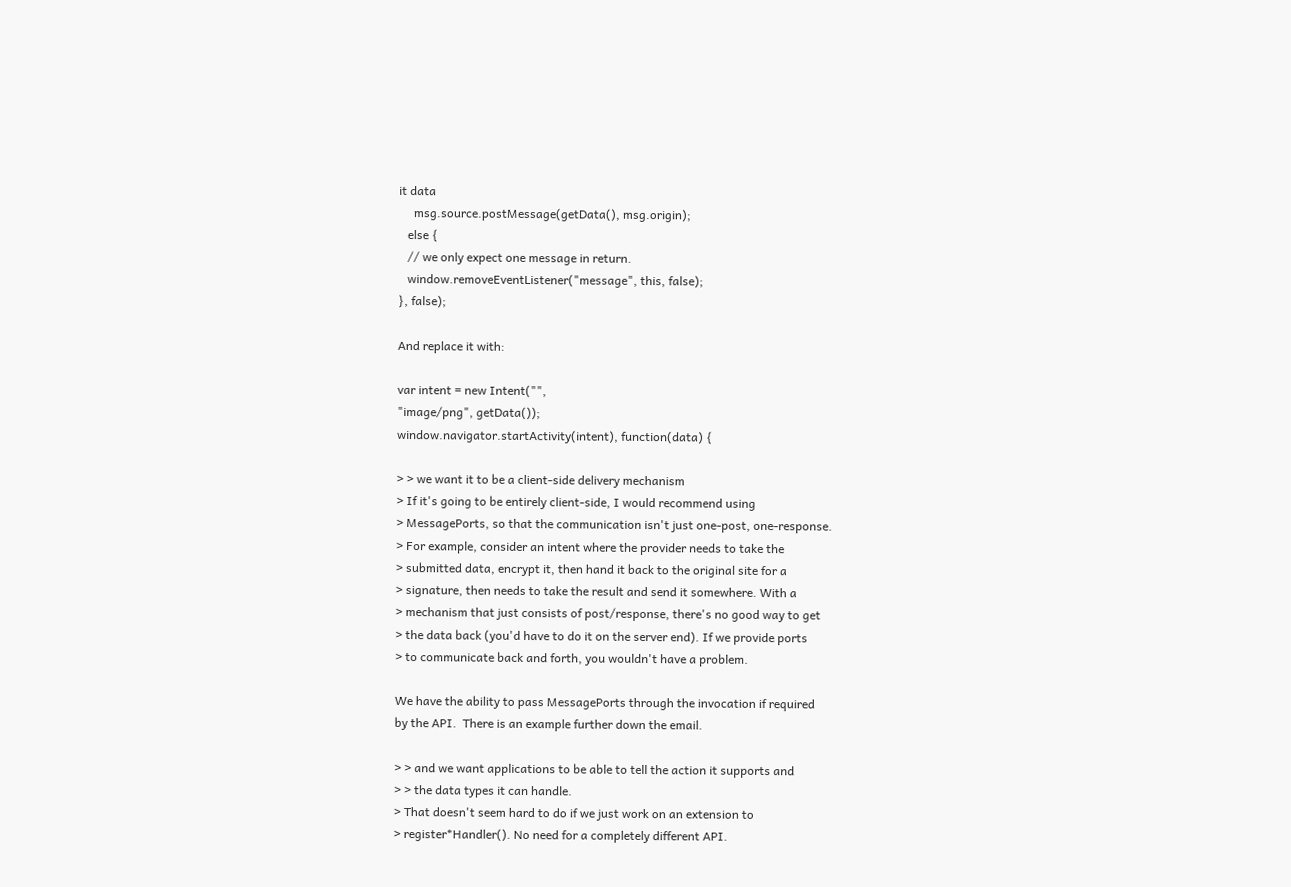it data
     msg.source.postMessage(getData(), msg.origin);
   else {
   // we only expect one message in return.
   window.removeEventListener("message", this, false);
}, false);

And replace it with:

var intent = new Intent("",
"image/png", getData());
window.navigator.startActivity(intent), function(data) {

> > we want it to be a client-side delivery mechanism
> If it's going to be entirely client-side, I would recommend using
> MessagePorts, so that the communication isn't just one-post, one-response.
> For example, consider an intent where the provider needs to take the
> submitted data, encrypt it, then hand it back to the original site for a
> signature, then needs to take the result and send it somewhere. With a
> mechanism that just consists of post/response, there's no good way to get
> the data back (you'd have to do it on the server end). If we provide ports
> to communicate back and forth, you wouldn't have a problem.

We have the ability to pass MessagePorts through the invocation if required
by the API.  There is an example further down the email.

> > and we want applications to be able to tell the action it supports and
> > the data types it can handle.
> That doesn't seem hard to do if we just work on an extension to
> register*Handler(). No need for a completely different API.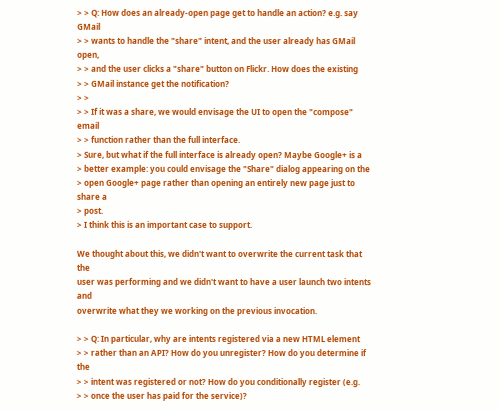> > Q: How does an already-open page get to handle an action? e.g. say GMail
> > wants to handle the "share" intent, and the user already has GMail open,
> > and the user clicks a "share" button on Flickr. How does the existing
> > GMail instance get the notification?
> >
> > If it was a share, we would envisage the UI to open the "compose" email
> > function rather than the full interface.
> Sure, but what if the full interface is already open? Maybe Google+ is a
> better example: you could envisage the "Share" dialog appearing on the
> open Google+ page rather than opening an entirely new page just to share a
> post.
> I think this is an important case to support.

We thought about this, we didn't want to overwrite the current task that the
user was performing and we didn't want to have a user launch two intents and
overwrite what they we working on the previous invocation.

> > Q: In particular, why are intents registered via a new HTML element
> > rather than an API? How do you unregister? How do you determine if the
> > intent was registered or not? How do you conditionally register (e.g.
> > once the user has paid for the service)?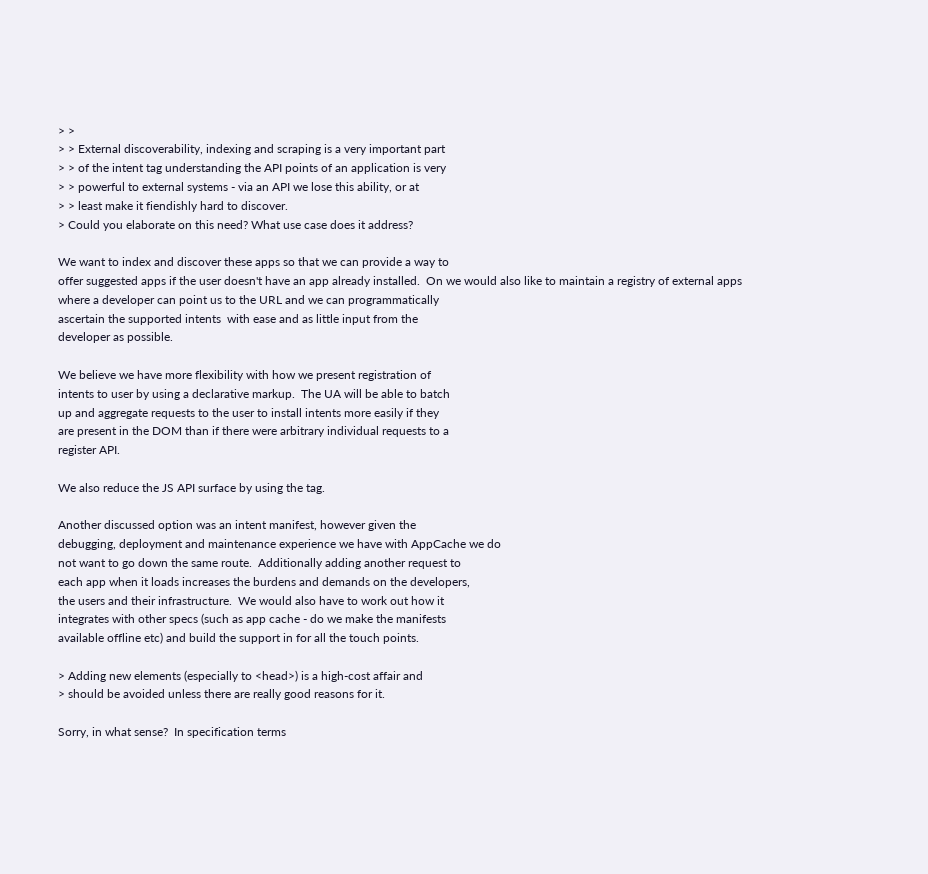> >
> > External discoverability, indexing and scraping is a very important part
> > of the intent tag understanding the API points of an application is very
> > powerful to external systems - via an API we lose this ability, or at
> > least make it fiendishly hard to discover.
> Could you elaborate on this need? What use case does it address?

We want to index and discover these apps so that we can provide a way to
offer suggested apps if the user doesn't have an app already installed.  On we would also like to maintain a registry of external apps
where a developer can point us to the URL and we can programmatically
ascertain the supported intents  with ease and as little input from the
developer as possible.

We believe we have more flexibility with how we present registration of
intents to user by using a declarative markup.  The UA will be able to batch
up and aggregate requests to the user to install intents more easily if they
are present in the DOM than if there were arbitrary individual requests to a
register API.

We also reduce the JS API surface by using the tag.

Another discussed option was an intent manifest, however given the
debugging, deployment and maintenance experience we have with AppCache we do
not want to go down the same route.  Additionally adding another request to
each app when it loads increases the burdens and demands on the developers,
the users and their infrastructure.  We would also have to work out how it
integrates with other specs (such as app cache - do we make the manifests
available offline etc) and build the support in for all the touch points.

> Adding new elements (especially to <head>) is a high-cost affair and
> should be avoided unless there are really good reasons for it.

Sorry, in what sense?  In specification terms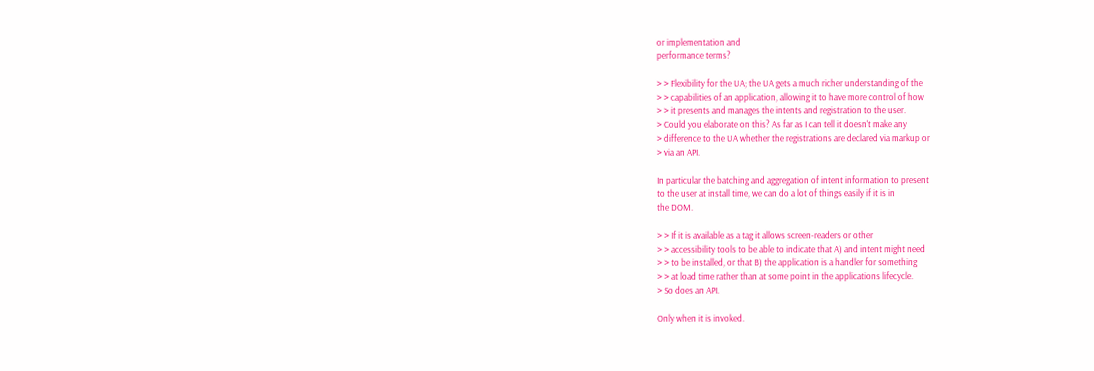or implementation and
performance terms?

> > Flexibility for the UA; the UA gets a much richer understanding of the
> > capabilities of an application, allowing it to have more control of how
> > it presents and manages the intents and registration to the user.
> Could you elaborate on this? As far as I can tell it doesn't make any
> difference to the UA whether the registrations are declared via markup or
> via an API.

In particular the batching and aggregation of intent information to present
to the user at install time, we can do a lot of things easily if it is in
the DOM.

> > If it is available as a tag it allows screen-readers or other
> > accessibility tools to be able to indicate that A) and intent might need
> > to be installed, or that B) the application is a handler for something
> > at load time rather than at some point in the applications lifecycle.
> So does an API.

Only when it is invoked.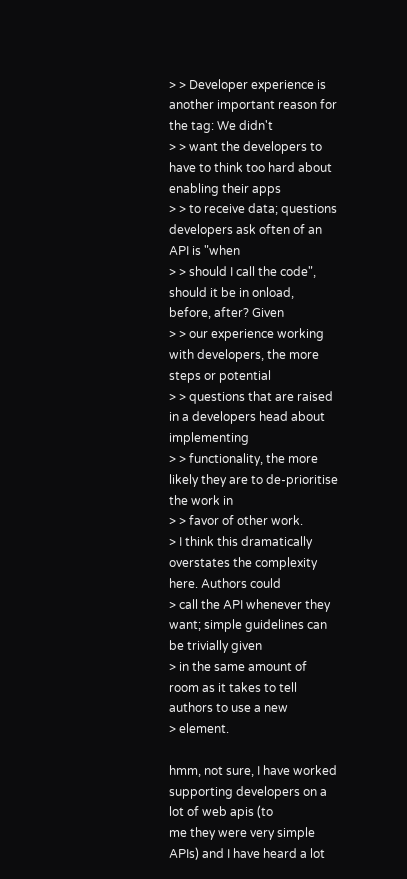> > Developer experience is another important reason for the tag: We didn't
> > want the developers to have to think too hard about enabling their apps
> > to receive data; questions developers ask often of an API is "when
> > should I call the code", should it be in onload, before, after? Given
> > our experience working with developers, the more steps or potential
> > questions that are raised in a developers head about implementing
> > functionality, the more likely they are to de-prioritise the work in
> > favor of other work.
> I think this dramatically overstates the complexity here. Authors could
> call the API whenever they want; simple guidelines can be trivially given
> in the same amount of room as it takes to tell authors to use a new
> element.

hmm, not sure, I have worked supporting developers on a lot of web apis (to
me they were very simple APIs) and I have heard a lot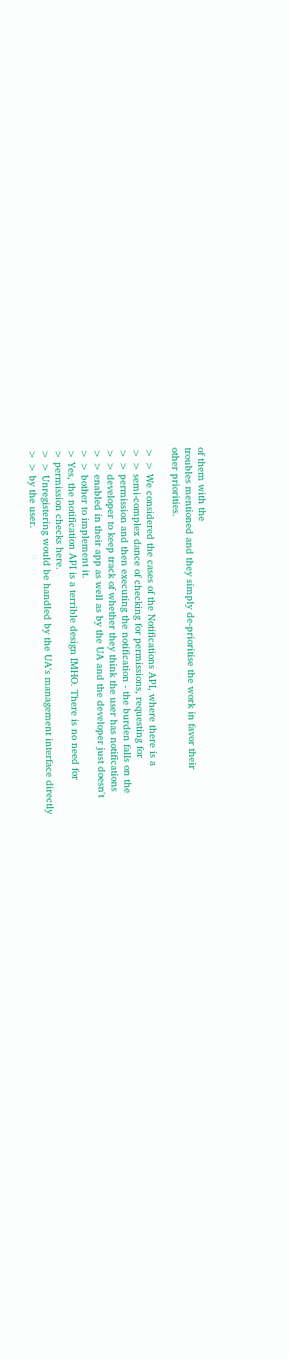of them with the
troubles mentioned and they simply de-prioritise the work in favor their
other priorities.

> > We considered the cases of the Notifications API, where there is a
> > semi-complex dance of checking for permissions, requesting for
> > permission and then executing the notification - the burden falls on the
> > developer to keep track of whether they think the user has notifications
> > enabled in their app as well as by the UA and the developer just doesn't
> > bother to implement it.
> Yes, the notification API is a terrible design IMHO. There is no need for
> permission checks here.
> > Unregistering would be handled by the UA's management interface directly
> > by the user.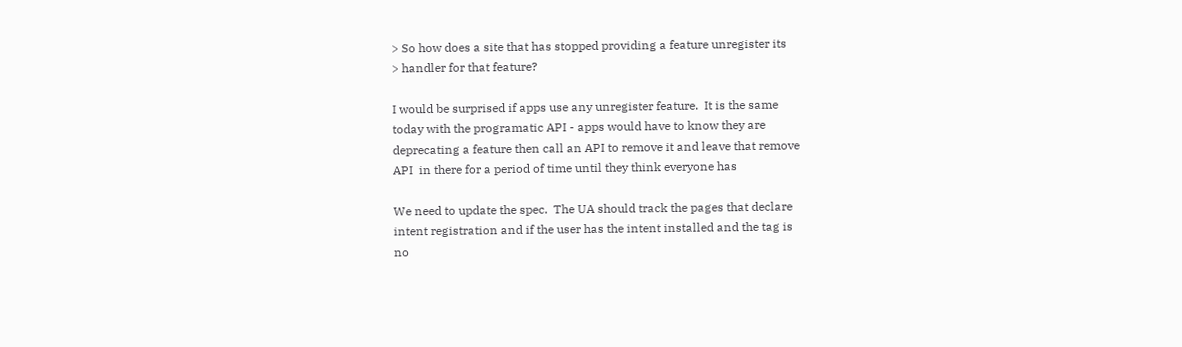> So how does a site that has stopped providing a feature unregister its
> handler for that feature?

I would be surprised if apps use any unregister feature.  It is the same
today with the programatic API - apps would have to know they are
deprecating a feature then call an API to remove it and leave that remove
API  in there for a period of time until they think everyone has

We need to update the spec.  The UA should track the pages that declare
intent registration and if the user has the intent installed and the tag is
no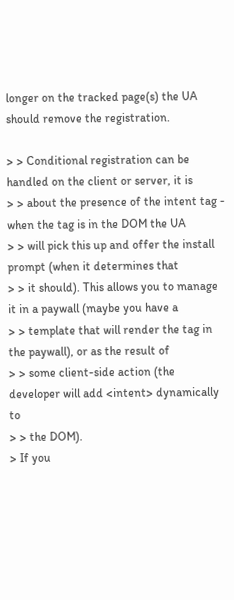longer on the tracked page(s) the UA should remove the registration.

> > Conditional registration can be handled on the client or server, it is
> > about the presence of the intent tag - when the tag is in the DOM the UA
> > will pick this up and offer the install prompt (when it determines that
> > it should). This allows you to manage it in a paywall (maybe you have a
> > template that will render the tag in the paywall), or as the result of
> > some client-side action (the developer will add <intent> dynamically to
> > the DOM).
> If you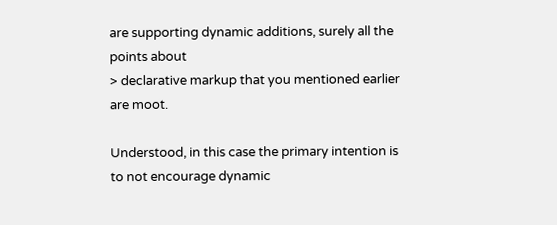are supporting dynamic additions, surely all the points about
> declarative markup that you mentioned earlier are moot.

Understood, in this case the primary intention is to not encourage dynamic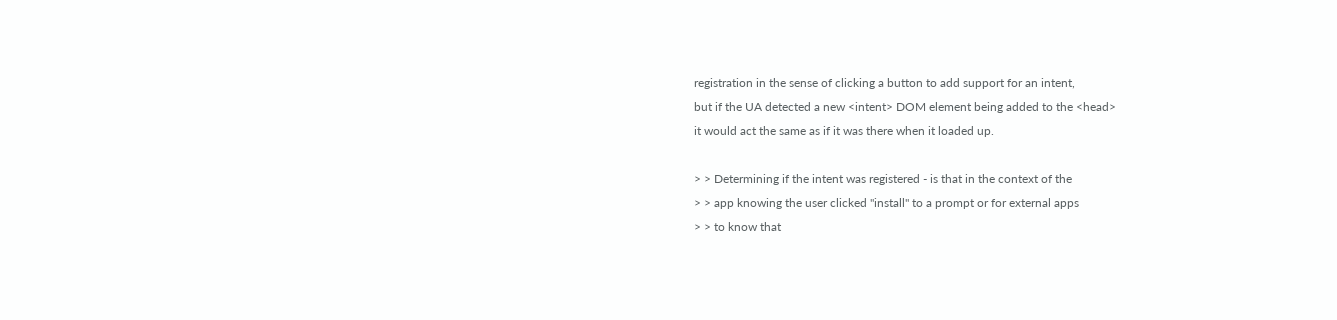registration in the sense of clicking a button to add support for an intent,
but if the UA detected a new <intent> DOM element being added to the <head>
it would act the same as if it was there when it loaded up.

> > Determining if the intent was registered - is that in the context of the
> > app knowing the user clicked "install" to a prompt or for external apps
> > to know that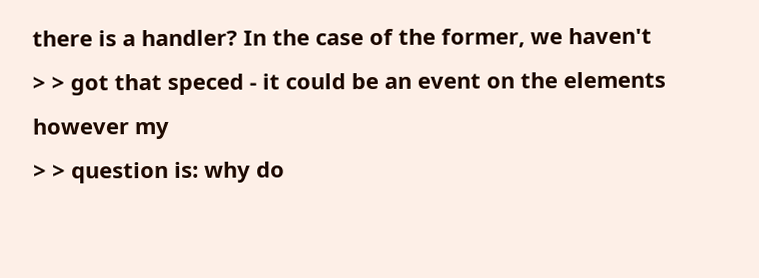there is a handler? In the case of the former, we haven't
> > got that speced - it could be an event on the elements however my
> > question is: why do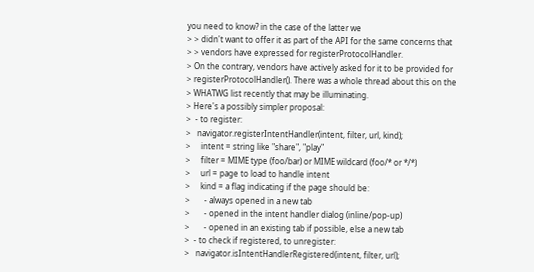you need to know? in the case of the latter we
> > didn't want to offer it as part of the API for the same concerns that
> > vendors have expressed for registerProtocolHandler.
> On the contrary, vendors have actively asked for it to be provided for
> registerProtocolHandler(). There was a whole thread about this on the
> WHATWG list recently that may be illuminating.
> Here's a possibly simpler proposal:
>  - to register:
>   navigator.registerIntentHandler(intent, filter, url, kind);
>     intent = string like "share", "play"
>     filter = MIME type (foo/bar) or MIME wildcard (foo/* or */*)
>     url = page to load to handle intent
>     kind = a flag indicating if the page should be:
>       - always opened in a new tab
>       - opened in the intent handler dialog (inline/pop-up)
>       - opened in an existing tab if possible, else a new tab
>  - to check if registered, to unregister:
>   navigator.isIntentHandlerRegistered(intent, filter, url);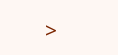>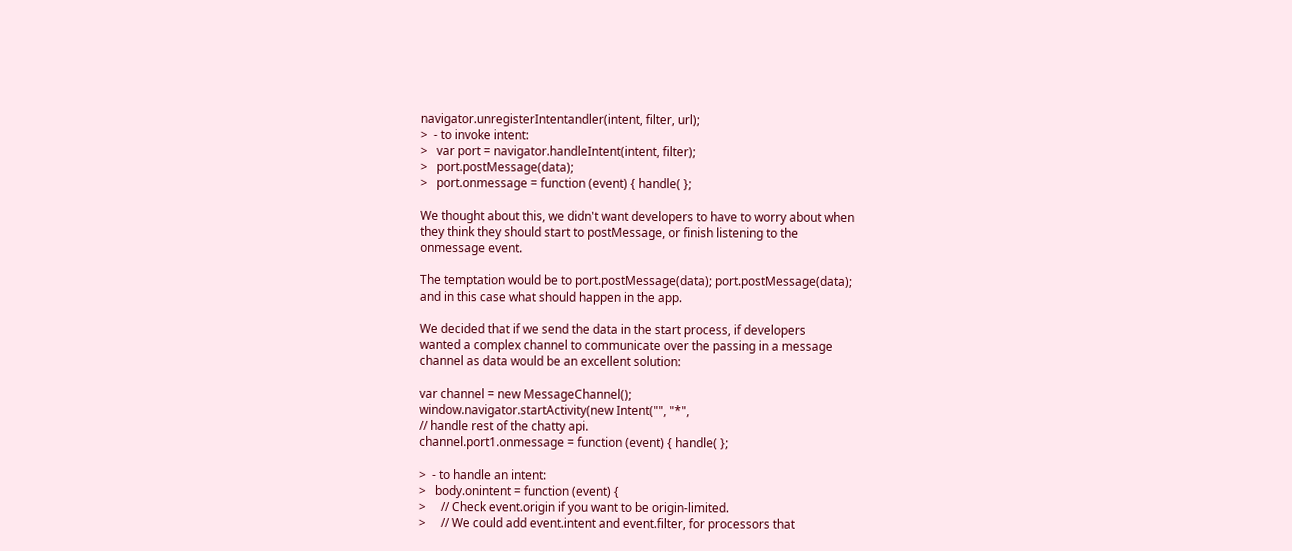navigator.unregisterIntentandler(intent, filter, url);
>  - to invoke intent:
>   var port = navigator.handleIntent(intent, filter);
>   port.postMessage(data);
>   port.onmessage = function (event) { handle( };

We thought about this, we didn't want developers to have to worry about when
they think they should start to postMessage, or finish listening to the
onmessage event.

The temptation would be to port.postMessage(data); port.postMessage(data);
and in this case what should happen in the app.

We decided that if we send the data in the start process, if developers
wanted a complex channel to communicate over the passing in a message
channel as data would be an excellent solution:

var channel = new MessageChannel();
window.navigator.startActivity(new Intent("", "*",
// handle rest of the chatty api.
channel.port1.onmessage = function (event) { handle( };

>  - to handle an intent:
>   body.onintent = function (event) {
>     // Check event.origin if you want to be origin-limited.
>     // We could add event.intent and event.filter, for processors that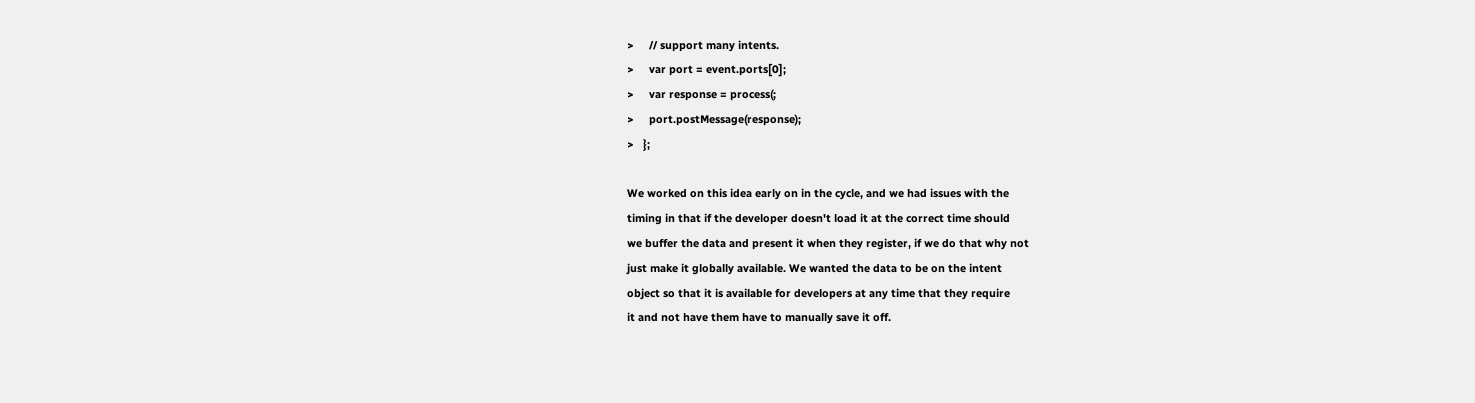>     // support many intents.
>     var port = event.ports[0];
>     var response = process(;
>     port.postMessage(response);
>   };

We worked on this idea early on in the cycle, and we had issues with the
timing in that if the developer doesn't load it at the correct time should
we buffer the data and present it when they register, if we do that why not
just make it globally available. We wanted the data to be on the intent
object so that it is available for developers at any time that they require
it and not have them have to manually save it off.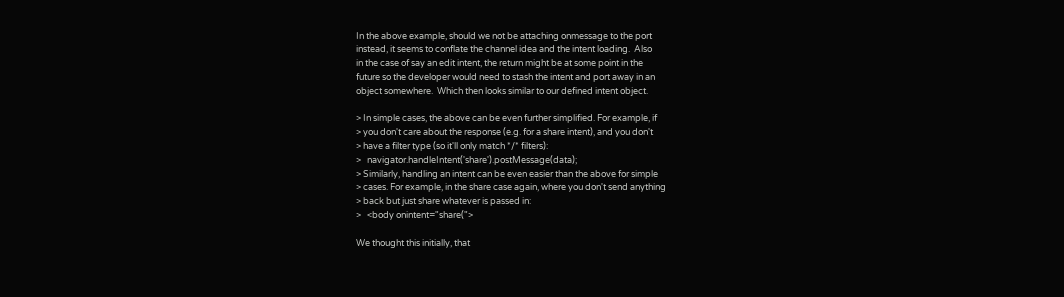In the above example, should we not be attaching onmessage to the port
instead, it seems to conflate the channel idea and the intent loading.  Also
in the case of say an edit intent, the return might be at some point in the
future so the developer would need to stash the intent and port away in an
object somewhere.  Which then looks similar to our defined intent object.

> In simple cases, the above can be even further simplified. For example, if
> you don't care about the response (e.g. for a share intent), and you don't
> have a filter type (so it'll only match */* filters):
>   navigator.handleIntent('share').postMessage(data);
> Similarly, handling an intent can be even easier than the above for simple
> cases. For example, in the share case again, where you don't send anything
> back but just share whatever is passed in:
>   <body onintent="share(">

We thought this initially, that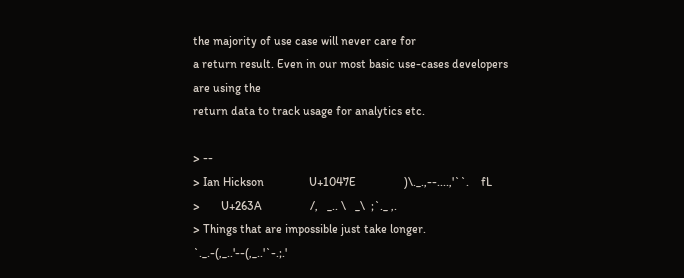the majority of use case will never care for
a return result. Even in our most basic use-cases developers are using the
return data to track usage for analytics etc.

> --
> Ian Hickson               U+1047E                )\._.,--....,'``.    fL
>       U+263A                /,   _.. \   _\  ;`._ ,.
> Things that are impossible just take longer.   `._.-(,_..'--(,_..'`-.;.'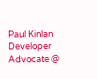Paul Kinlan
Developer Advocate @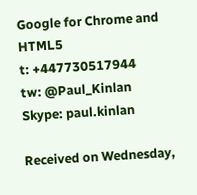Google for Chrome and HTML5
t: +447730517944
tw: @Paul_Kinlan
Skype: paul.kinlan

Received on Wednesday,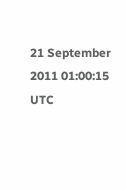21 September 2011 01:00:15 UTC